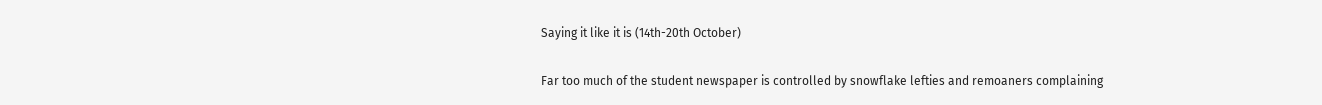Saying it like it is (14th-20th October)

Far too much of the student newspaper is controlled by snowflake lefties and remoaners complaining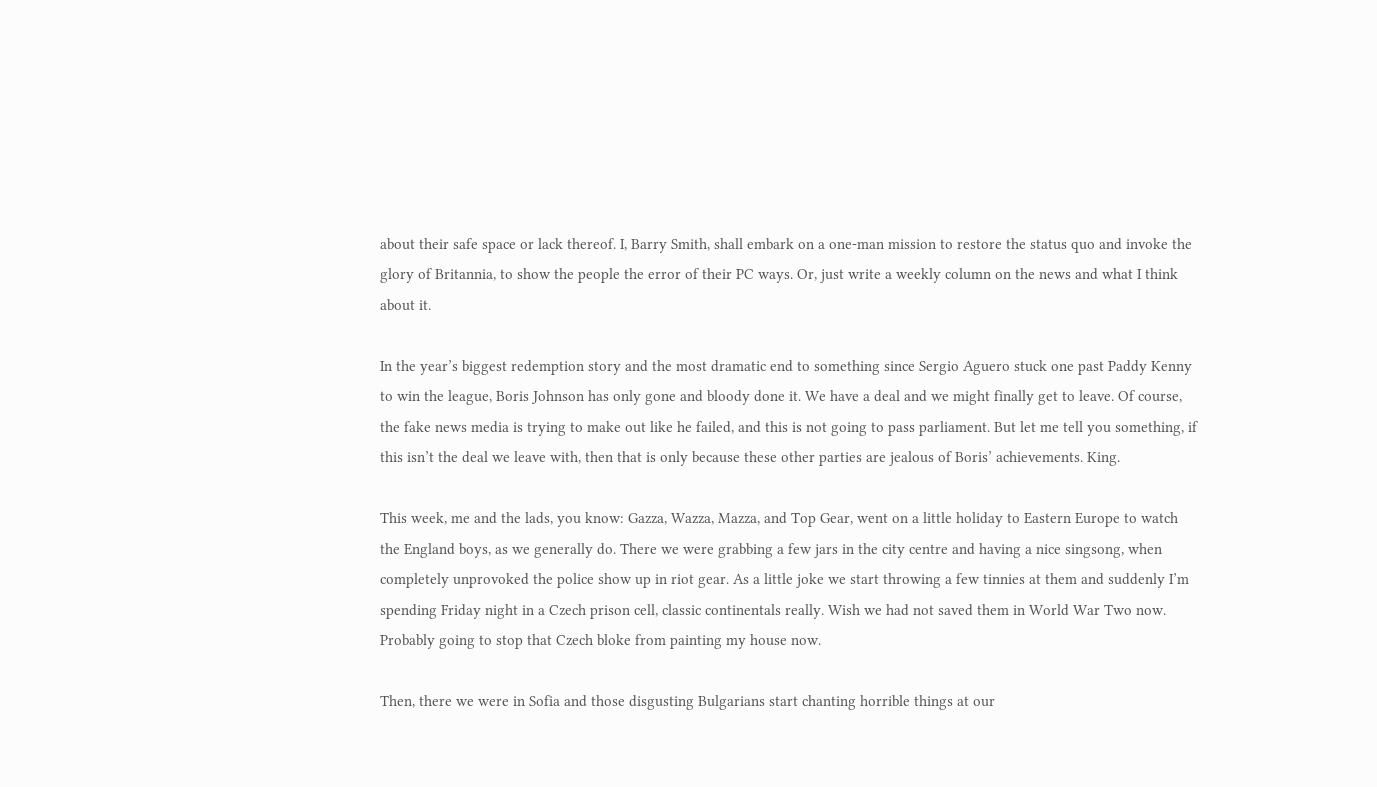about their safe space or lack thereof. I, Barry Smith, shall embark on a one-man mission to restore the status quo and invoke the glory of Britannia, to show the people the error of their PC ways. Or, just write a weekly column on the news and what I think about it.

In the year’s biggest redemption story and the most dramatic end to something since Sergio Aguero stuck one past Paddy Kenny to win the league, Boris Johnson has only gone and bloody done it. We have a deal and we might finally get to leave. Of course, the fake news media is trying to make out like he failed, and this is not going to pass parliament. But let me tell you something, if this isn’t the deal we leave with, then that is only because these other parties are jealous of Boris’ achievements. King.

This week, me and the lads, you know: Gazza, Wazza, Mazza, and Top Gear, went on a little holiday to Eastern Europe to watch the England boys, as we generally do. There we were grabbing a few jars in the city centre and having a nice singsong, when completely unprovoked the police show up in riot gear. As a little joke we start throwing a few tinnies at them and suddenly I’m spending Friday night in a Czech prison cell, classic continentals really. Wish we had not saved them in World War Two now. Probably going to stop that Czech bloke from painting my house now.

Then, there we were in Sofia and those disgusting Bulgarians start chanting horrible things at our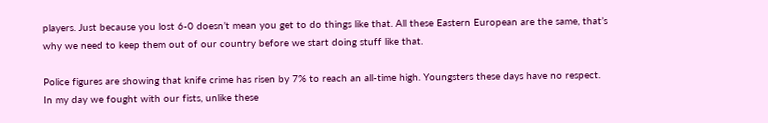players. Just because you lost 6-0 doesn’t mean you get to do things like that. All these Eastern European are the same, that’s why we need to keep them out of our country before we start doing stuff like that.

Police figures are showing that knife crime has risen by 7% to reach an all-time high. Youngsters these days have no respect. In my day we fought with our fists, unlike these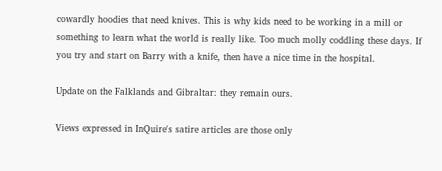cowardly hoodies that need knives. This is why kids need to be working in a mill or something to learn what the world is really like. Too much molly coddling these days. If you try and start on Barry with a knife, then have a nice time in the hospital.

Update on the Falklands and Gibraltar: they remain ours.

Views expressed in InQuire's satire articles are those only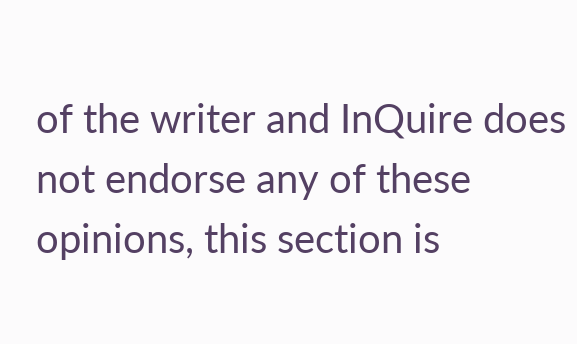of the writer and InQuire does not endorse any of these opinions, this section is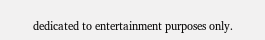dedicated to entertainment purposes only.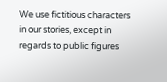We use fictitious characters in our stories, except in regards to public figures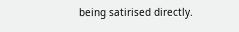being satirised directly.